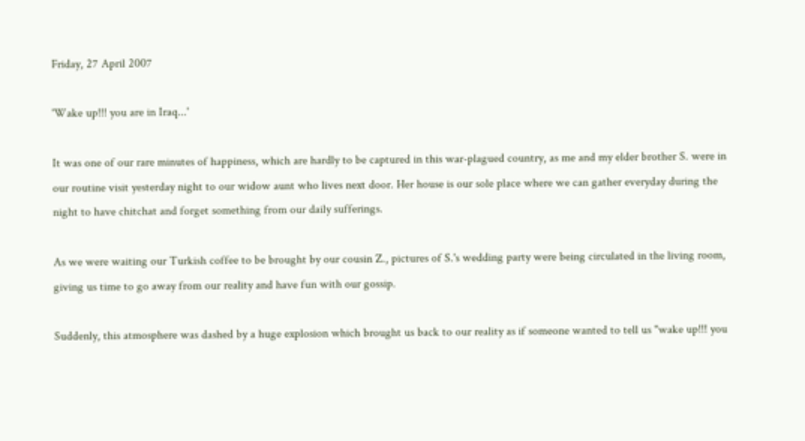Friday, 27 April 2007

'Wake up!!! you are in Iraq...'

It was one of our rare minutes of happiness, which are hardly to be captured in this war-plagued country, as me and my elder brother S. were in our routine visit yesterday night to our widow aunt who lives next door. Her house is our sole place where we can gather everyday during the night to have chitchat and forget something from our daily sufferings.

As we were waiting our Turkish coffee to be brought by our cousin Z., pictures of S.'s wedding party were being circulated in the living room, giving us time to go away from our reality and have fun with our gossip.

Suddenly, this atmosphere was dashed by a huge explosion which brought us back to our reality as if someone wanted to tell us "wake up!!! you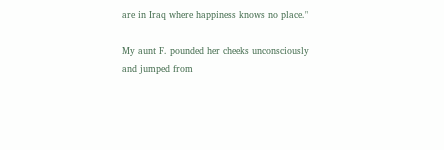are in Iraq where happiness knows no place."

My aunt F. pounded her cheeks unconsciously and jumped from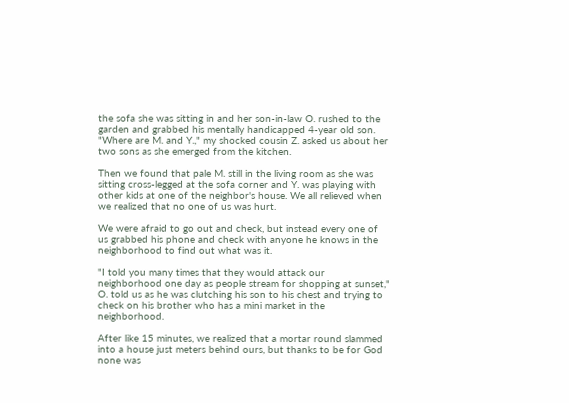the sofa she was sitting in and her son-in-law O. rushed to the garden and grabbed his mentally handicapped 4-year old son. "Where are M. and Y.," my shocked cousin Z. asked us about her two sons as she emerged from the kitchen.

Then we found that pale M. still in the living room as she was sitting cross-legged at the sofa corner and Y. was playing with other kids at one of the neighbor's house. We all relieved when we realized that no one of us was hurt.

We were afraid to go out and check, but instead every one of us grabbed his phone and check with anyone he knows in the neighborhood to find out what was it.

"I told you many times that they would attack our neighborhood one day as people stream for shopping at sunset," O. told us as he was clutching his son to his chest and trying to check on his brother who has a mini market in the neighborhood.

After like 15 minutes, we realized that a mortar round slammed into a house just meters behind ours, but thanks to be for God none was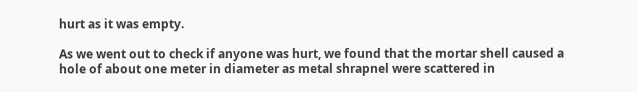hurt as it was empty.

As we went out to check if anyone was hurt, we found that the mortar shell caused a hole of about one meter in diameter as metal shrapnel were scattered in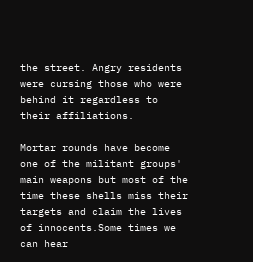the street. Angry residents were cursing those who were behind it regardless to their affiliations.

Mortar rounds have become one of the militant groups' main weapons but most of the time these shells miss their targets and claim the lives of innocents.Some times we can hear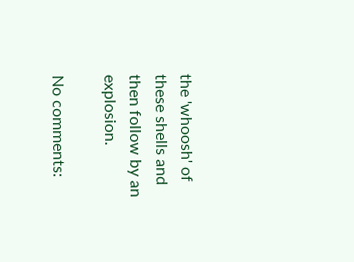the 'whoosh' of these shells and then follow by an explosion.

No comments: